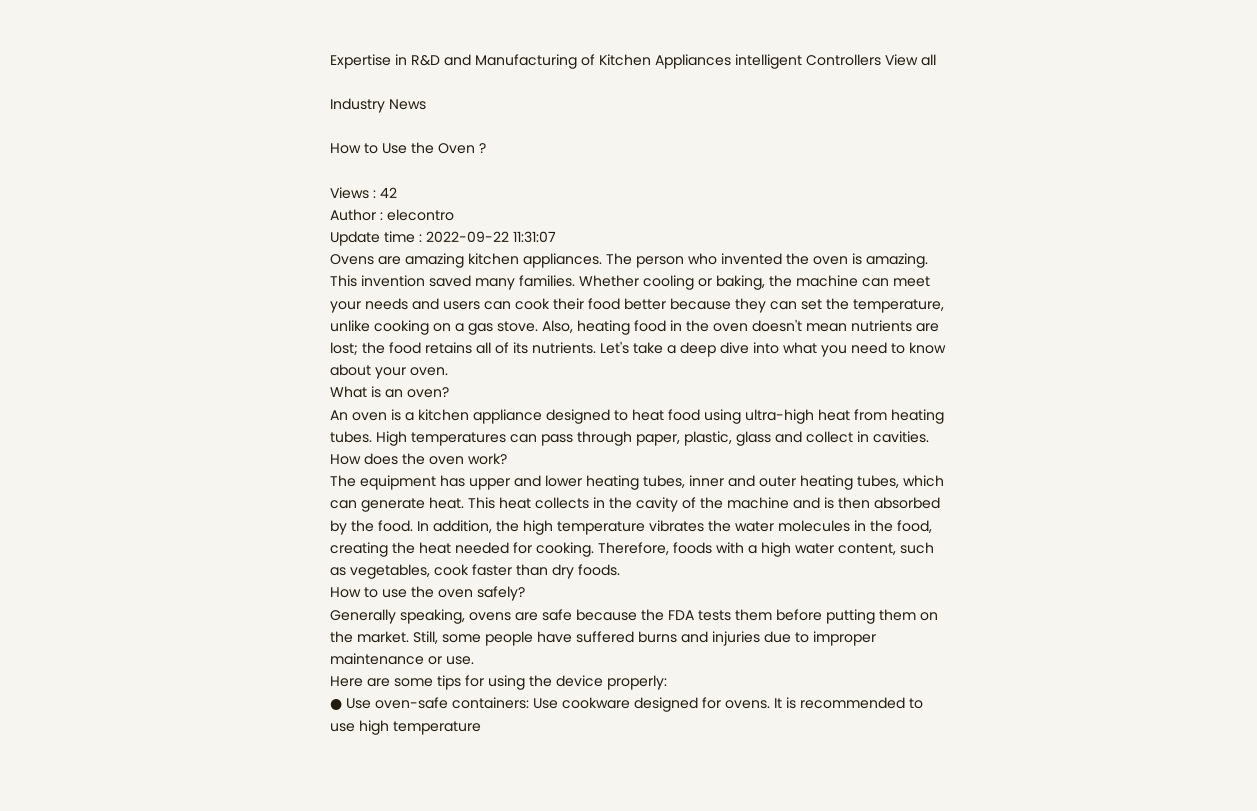Expertise in R&D and Manufacturing of Kitchen Appliances intelligent Controllers View all

Industry News

How to Use the Oven ?

Views : 42
Author : elecontro
Update time : 2022-09-22 11:31:07
Ovens are amazing kitchen appliances. The person who invented the oven is amazing. This invention saved many families. Whether cooling or baking, the machine can meet your needs and users can cook their food better because they can set the temperature, unlike cooking on a gas stove. Also, heating food in the oven doesn't mean nutrients are lost; the food retains all of its nutrients. Let's take a deep dive into what you need to know about your oven.
What is an oven?
An oven is a kitchen appliance designed to heat food using ultra-high heat from heating tubes. High temperatures can pass through paper, plastic, glass and collect in cavities.
How does the oven work?
The equipment has upper and lower heating tubes, inner and outer heating tubes, which can generate heat. This heat collects in the cavity of the machine and is then absorbed by the food. In addition, the high temperature vibrates the water molecules in the food, creating the heat needed for cooking. Therefore, foods with a high water content, such as vegetables, cook faster than dry foods.
How to use the oven safely?
Generally speaking, ovens are safe because the FDA tests them before putting them on the market. Still, some people have suffered burns and injuries due to improper maintenance or use.
Here are some tips for using the device properly:
● Use oven-safe containers: Use cookware designed for ovens. It is recommended to use high temperature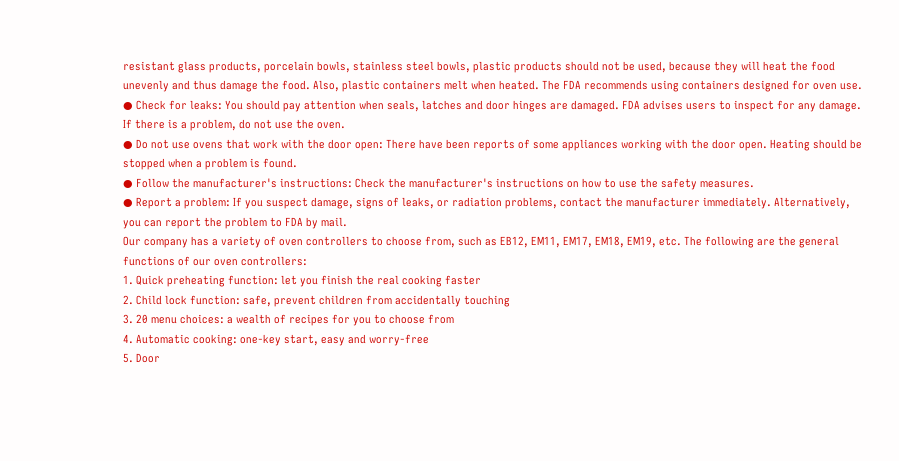resistant glass products, porcelain bowls, stainless steel bowls, plastic products should not be used, because they will heat the food unevenly and thus damage the food. Also, plastic containers melt when heated. The FDA recommends using containers designed for oven use.
● Check for leaks: You should pay attention when seals, latches and door hinges are damaged. FDA advises users to inspect for any damage. If there is a problem, do not use the oven.
● Do not use ovens that work with the door open: There have been reports of some appliances working with the door open. Heating should be stopped when a problem is found.
● Follow the manufacturer's instructions: Check the manufacturer's instructions on how to use the safety measures.
● Report a problem: If you suspect damage, signs of leaks, or radiation problems, contact the manufacturer immediately. Alternatively, you can report the problem to FDA by mail.
Our company has a variety of oven controllers to choose from, such as EB12, EM11, EM17, EM18, EM19, etc. The following are the general functions of our oven controllers:
1. Quick preheating function: let you finish the real cooking faster
2. Child lock function: safe, prevent children from accidentally touching
3. 20 menu choices: a wealth of recipes for you to choose from
4. Automatic cooking: one-key start, easy and worry-free
5. Door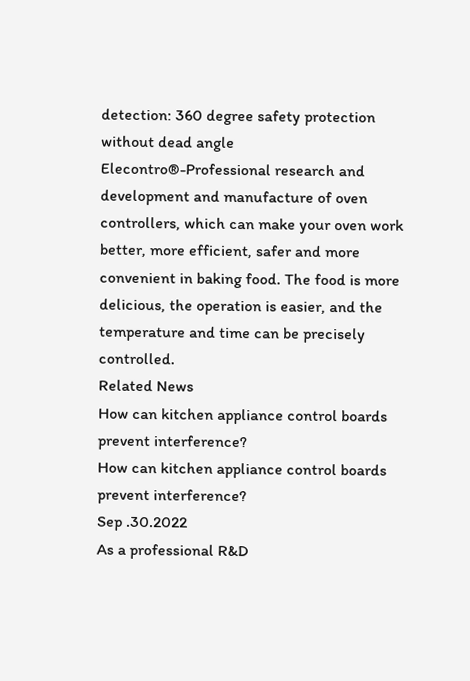detection: 360 degree safety protection without dead angle
Elecontro®-Professional research and development and manufacture of oven controllers, which can make your oven work better, more efficient, safer and more convenient in baking food. The food is more delicious, the operation is easier, and the temperature and time can be precisely controlled.
Related News
How can kitchen appliance control boards prevent interference?
How can kitchen appliance control boards prevent interference?
Sep .30.2022
As a professional R&D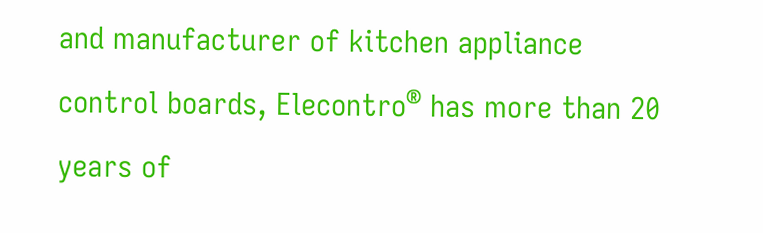and manufacturer of kitchen appliance control boards, Elecontro® has more than 20 years of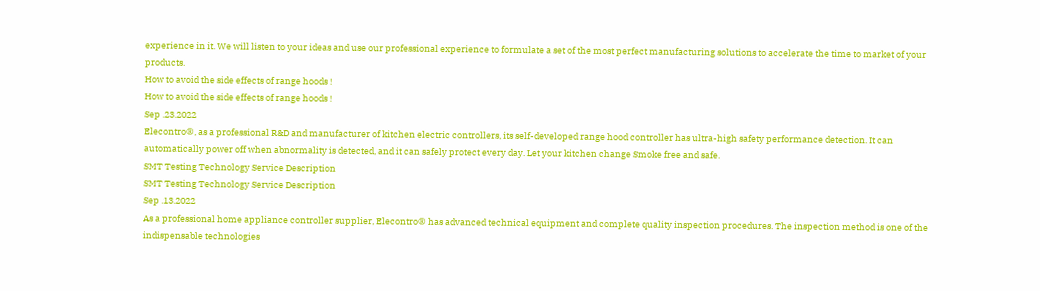experience in it. We will listen to your ideas and use our professional experience to formulate a set of the most perfect manufacturing solutions to accelerate the time to market of your products.
How to avoid the side effects of range hoods !
How to avoid the side effects of range hoods !
Sep .23.2022
Elecontro®, as a professional R&D and manufacturer of kitchen electric controllers, its self-developed range hood controller has ultra-high safety performance detection. It can automatically power off when abnormality is detected, and it can safely protect every day. Let your kitchen change Smoke free and safe.
SMT Testing Technology Service Description
SMT Testing Technology Service Description
Sep .13.2022
As a professional home appliance controller supplier, Elecontro® has advanced technical equipment and complete quality inspection procedures. The inspection method is one of the indispensable technologies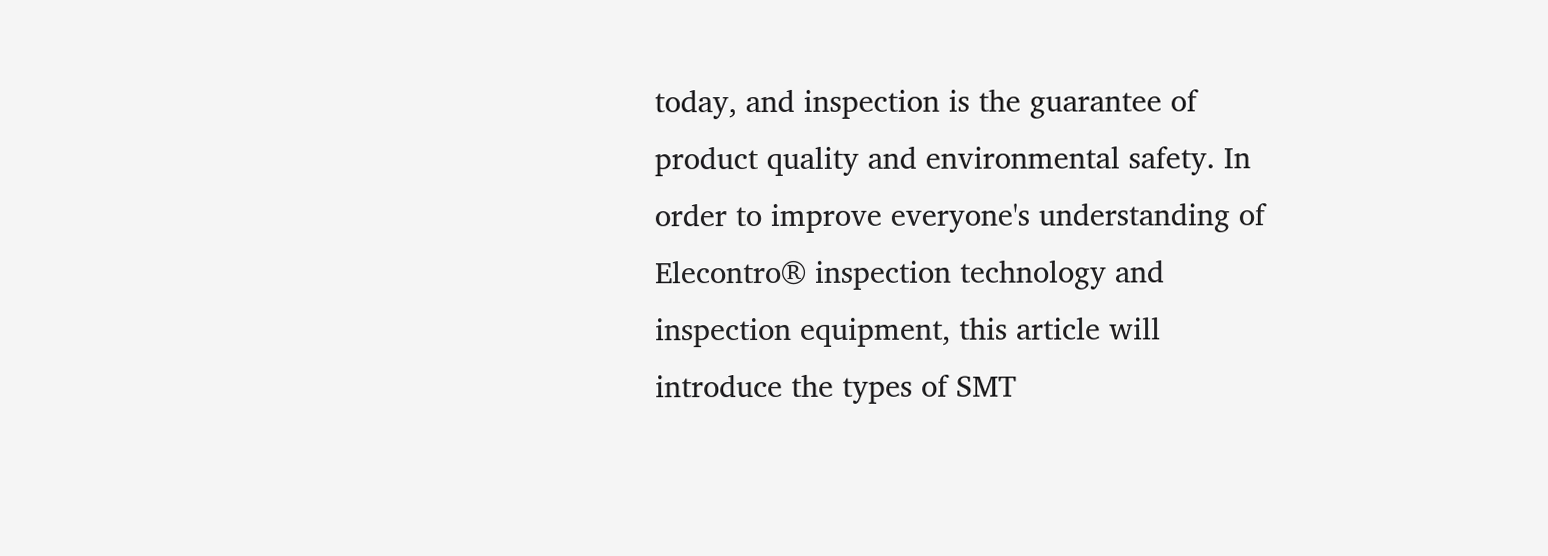today, and inspection is the guarantee of product quality and environmental safety. In order to improve everyone's understanding of Elecontro® inspection technology and inspection equipment, this article will introduce the types of SMT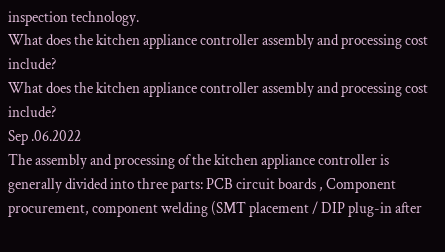inspection technology.
What does the kitchen appliance controller assembly and processing cost include?
What does the kitchen appliance controller assembly and processing cost include?
Sep .06.2022
The assembly and processing of the kitchen appliance controller is generally divided into three parts: PCB circuit boards , Component procurement, component welding (SMT placement / DIP plug-in after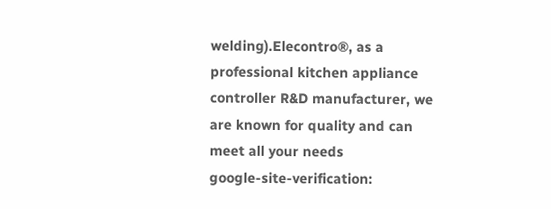welding).Elecontro®, as a professional kitchen appliance controller R&D manufacturer, we are known for quality and can meet all your needs
google-site-verification: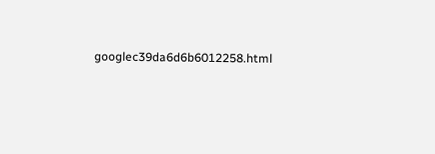googlec39da6d6b6012258.html